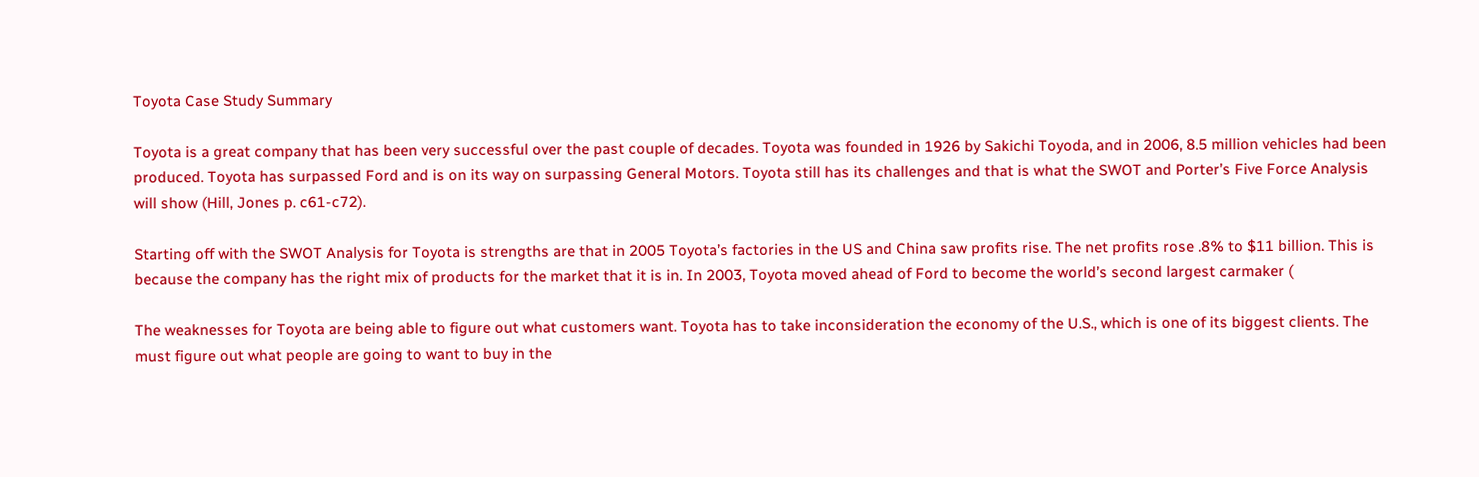Toyota Case Study Summary

Toyota is a great company that has been very successful over the past couple of decades. Toyota was founded in 1926 by Sakichi Toyoda, and in 2006, 8.5 million vehicles had been produced. Toyota has surpassed Ford and is on its way on surpassing General Motors. Toyota still has its challenges and that is what the SWOT and Porter’s Five Force Analysis will show (Hill, Jones p. c61-c72).

Starting off with the SWOT Analysis for Toyota is strengths are that in 2005 Toyota’s factories in the US and China saw profits rise. The net profits rose .8% to $11 billion. This is because the company has the right mix of products for the market that it is in. In 2003, Toyota moved ahead of Ford to become the world’s second largest carmaker (

The weaknesses for Toyota are being able to figure out what customers want. Toyota has to take inconsideration the economy of the U.S., which is one of its biggest clients. The must figure out what people are going to want to buy in the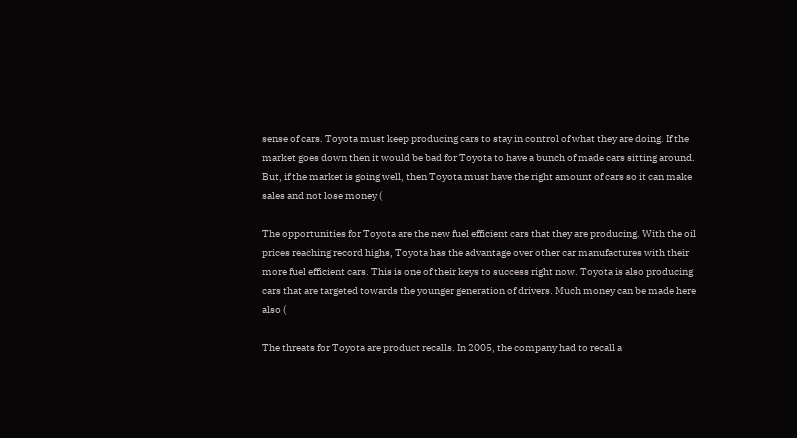sense of cars. Toyota must keep producing cars to stay in control of what they are doing. If the market goes down then it would be bad for Toyota to have a bunch of made cars sitting around. But, if the market is going well, then Toyota must have the right amount of cars so it can make sales and not lose money (

The opportunities for Toyota are the new fuel efficient cars that they are producing. With the oil prices reaching record highs, Toyota has the advantage over other car manufactures with their more fuel efficient cars. This is one of their keys to success right now. Toyota is also producing cars that are targeted towards the younger generation of drivers. Much money can be made here also (

The threats for Toyota are product recalls. In 2005, the company had to recall a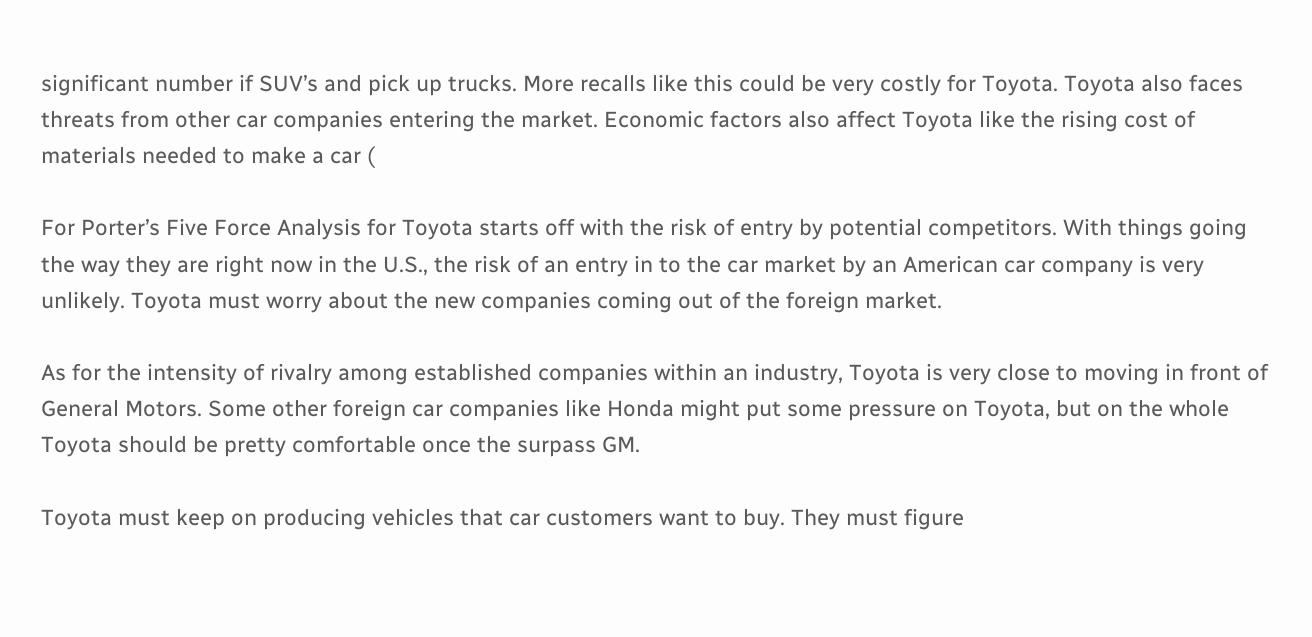significant number if SUV’s and pick up trucks. More recalls like this could be very costly for Toyota. Toyota also faces threats from other car companies entering the market. Economic factors also affect Toyota like the rising cost of materials needed to make a car (

For Porter’s Five Force Analysis for Toyota starts off with the risk of entry by potential competitors. With things going the way they are right now in the U.S., the risk of an entry in to the car market by an American car company is very unlikely. Toyota must worry about the new companies coming out of the foreign market.

As for the intensity of rivalry among established companies within an industry, Toyota is very close to moving in front of General Motors. Some other foreign car companies like Honda might put some pressure on Toyota, but on the whole Toyota should be pretty comfortable once the surpass GM.

Toyota must keep on producing vehicles that car customers want to buy. They must figure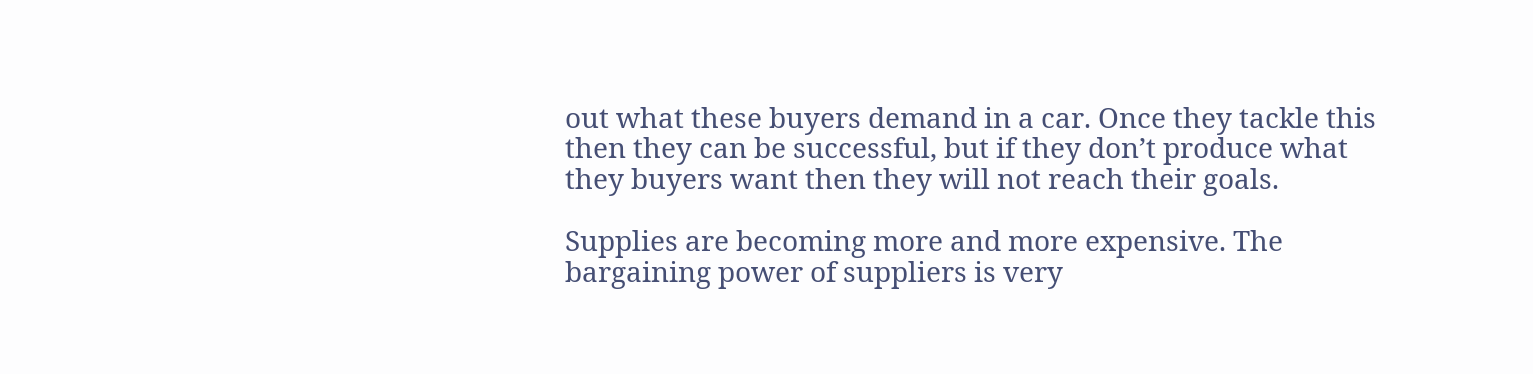out what these buyers demand in a car. Once they tackle this then they can be successful, but if they don’t produce what they buyers want then they will not reach their goals.

Supplies are becoming more and more expensive. The bargaining power of suppliers is very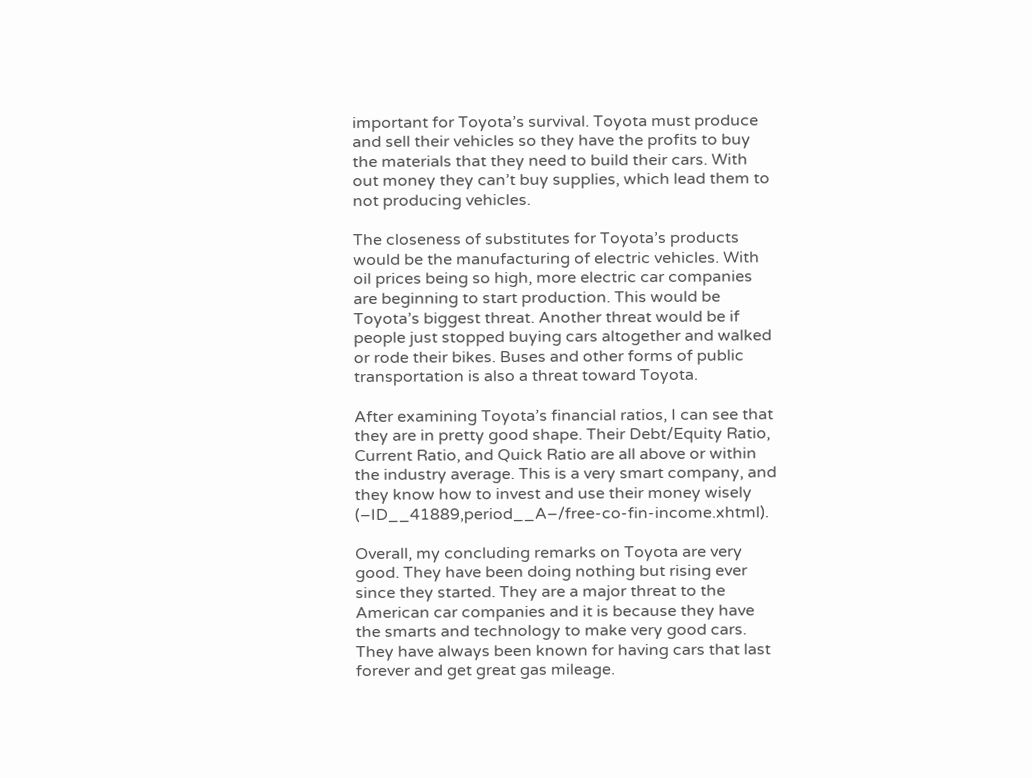important for Toyota’s survival. Toyota must produce and sell their vehicles so they have the profits to buy the materials that they need to build their cars. With out money they can’t buy supplies, which lead them to not producing vehicles.

The closeness of substitutes for Toyota’s products would be the manufacturing of electric vehicles. With oil prices being so high, more electric car companies are beginning to start production. This would be Toyota’s biggest threat. Another threat would be if people just stopped buying cars altogether and walked or rode their bikes. Buses and other forms of public transportation is also a threat toward Toyota.

After examining Toyota’s financial ratios, I can see that they are in pretty good shape. Their Debt/Equity Ratio, Current Ratio, and Quick Ratio are all above or within the industry average. This is a very smart company, and they know how to invest and use their money wisely (–ID__41889,period__A–/free-co-fin-income.xhtml).

Overall, my concluding remarks on Toyota are very good. They have been doing nothing but rising ever since they started. They are a major threat to the American car companies and it is because they have the smarts and technology to make very good cars. They have always been known for having cars that last forever and get great gas mileage.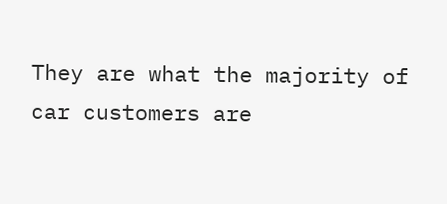They are what the majority of car customers are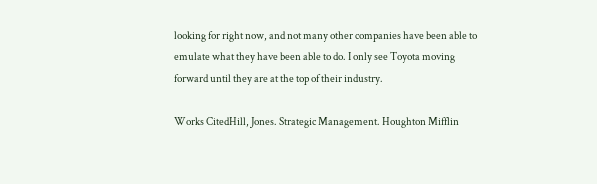looking for right now, and not many other companies have been able to emulate what they have been able to do. I only see Toyota moving forward until they are at the top of their industry.

Works CitedHill, Jones. Strategic Management. Houghton Mifflin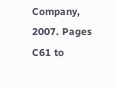Company, 2007. Pages C61 to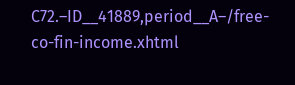C72.–ID__41889,period__A–/free-co-fin-income.xhtml